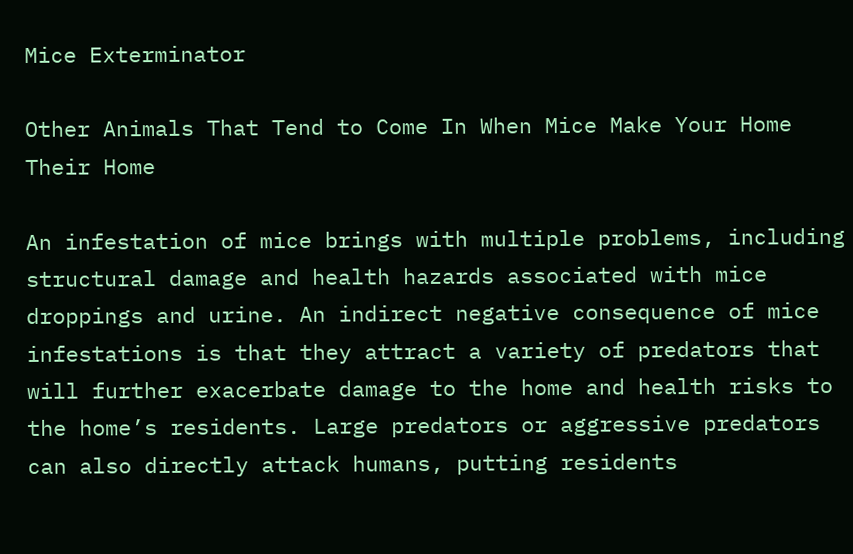Mice Exterminator

Other Animals That Tend to Come In When Mice Make Your Home Their Home

An infestation of mice brings with multiple problems, including structural damage and health hazards associated with mice droppings and urine. An indirect negative consequence of mice infestations is that they attract a variety of predators that will further exacerbate damage to the home and health risks to the home’s residents. Large predators or aggressive predators can also directly attack humans, putting residents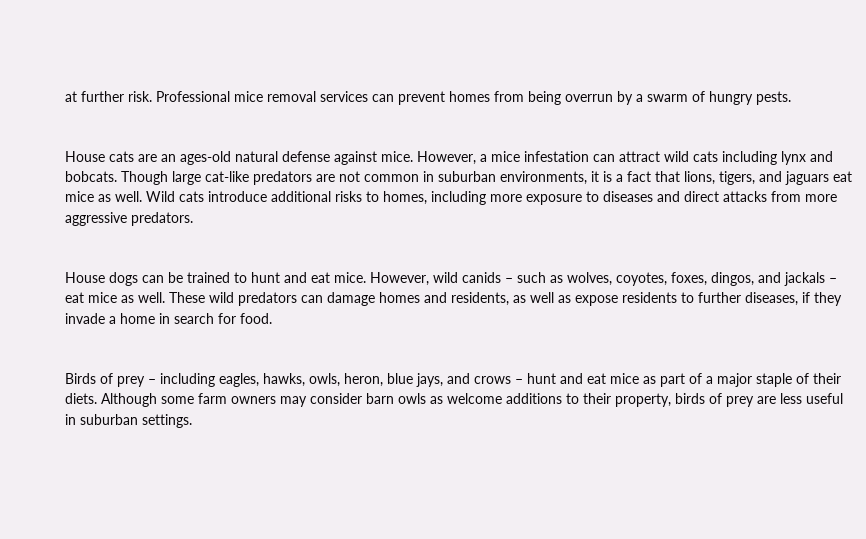at further risk. Professional mice removal services can prevent homes from being overrun by a swarm of hungry pests.


House cats are an ages-old natural defense against mice. However, a mice infestation can attract wild cats including lynx and bobcats. Though large cat-like predators are not common in suburban environments, it is a fact that lions, tigers, and jaguars eat mice as well. Wild cats introduce additional risks to homes, including more exposure to diseases and direct attacks from more aggressive predators.


House dogs can be trained to hunt and eat mice. However, wild canids – such as wolves, coyotes, foxes, dingos, and jackals – eat mice as well. These wild predators can damage homes and residents, as well as expose residents to further diseases, if they invade a home in search for food.


Birds of prey – including eagles, hawks, owls, heron, blue jays, and crows – hunt and eat mice as part of a major staple of their diets. Although some farm owners may consider barn owls as welcome additions to their property, birds of prey are less useful in suburban settings.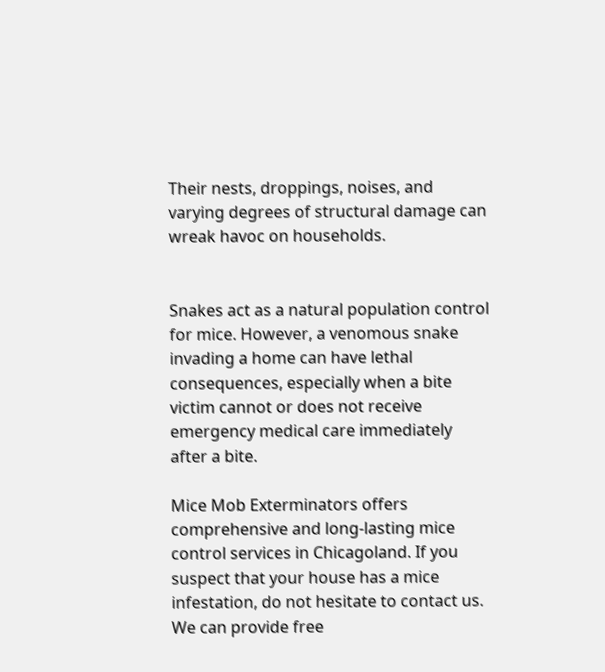Their nests, droppings, noises, and varying degrees of structural damage can wreak havoc on households.


Snakes act as a natural population control for mice. However, a venomous snake invading a home can have lethal consequences, especially when a bite victim cannot or does not receive emergency medical care immediately after a bite.

Mice Mob Exterminators offers comprehensive and long-lasting mice control services in Chicagoland. If you suspect that your house has a mice infestation, do not hesitate to contact us. We can provide free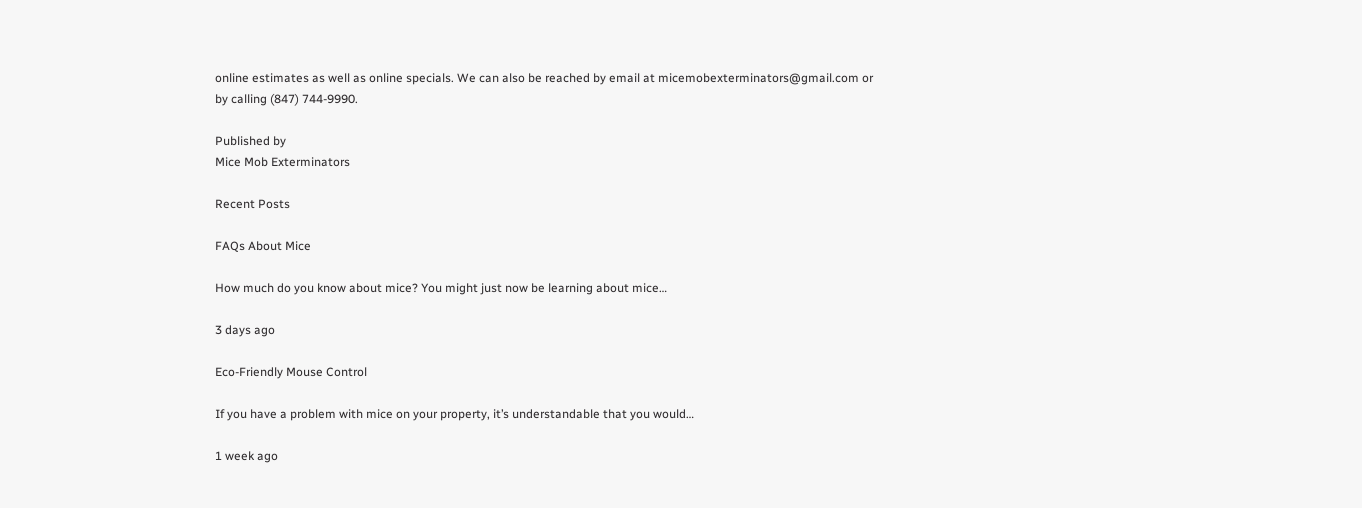online estimates as well as online specials. We can also be reached by email at micemobexterminators@gmail.com or by calling (847) 744-9990.

Published by
Mice Mob Exterminators

Recent Posts

FAQs About Mice

How much do you know about mice? You might just now be learning about mice…

3 days ago

Eco-Friendly Mouse Control

If you have a problem with mice on your property, it’s understandable that you would…

1 week ago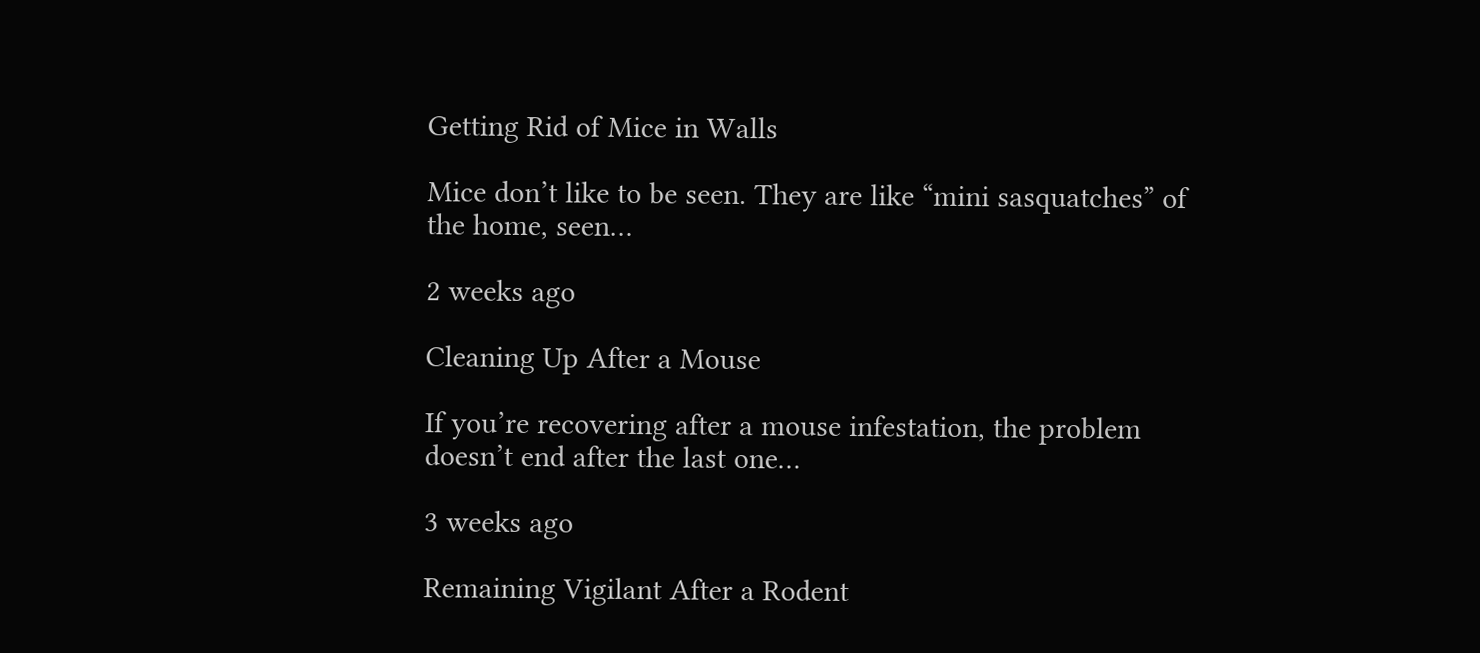Getting Rid of Mice in Walls

Mice don’t like to be seen. They are like “mini sasquatches” of the home, seen…

2 weeks ago

Cleaning Up After a Mouse

If you’re recovering after a mouse infestation, the problem doesn’t end after the last one…

3 weeks ago

Remaining Vigilant After a Rodent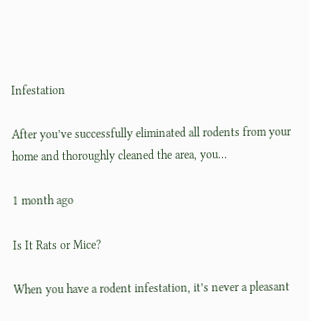Infestation

After you’ve successfully eliminated all rodents from your home and thoroughly cleaned the area, you…

1 month ago

Is It Rats or Mice?

When you have a rodent infestation, it’s never a pleasant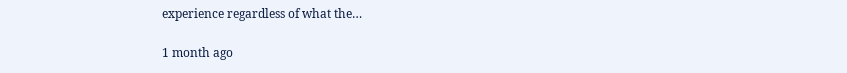experience regardless of what the…

1 month ago